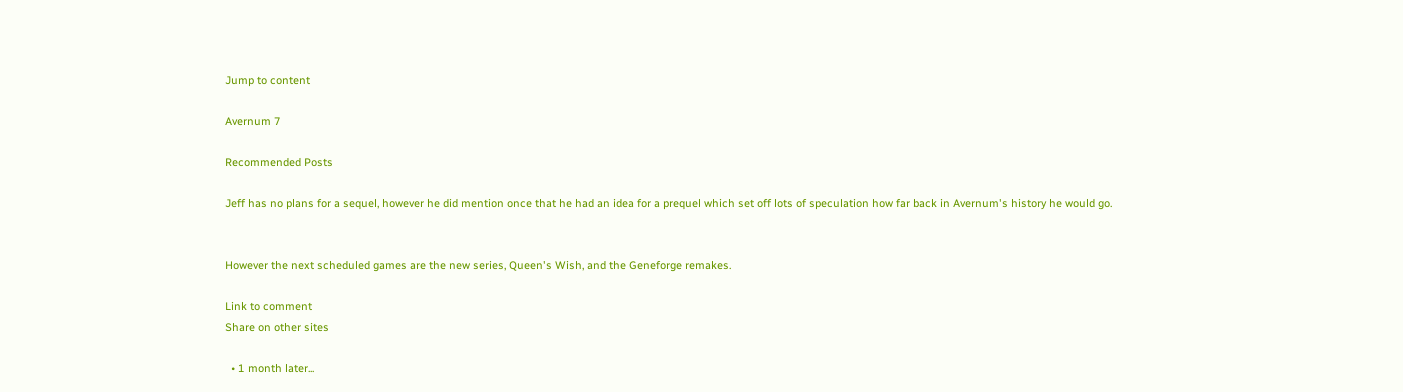Jump to content

Avernum 7

Recommended Posts

Jeff has no plans for a sequel, however he did mention once that he had an idea for a prequel which set off lots of speculation how far back in Avernum's history he would go.


However the next scheduled games are the new series, Queen's Wish, and the Geneforge remakes.

Link to comment
Share on other sites

  • 1 month later...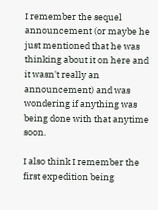I remember the sequel announcement (or maybe he just mentioned that he was thinking about it on here and it wasn't really an announcement) and was wondering if anything was being done with that anytime soon.

I also think I remember the first expedition being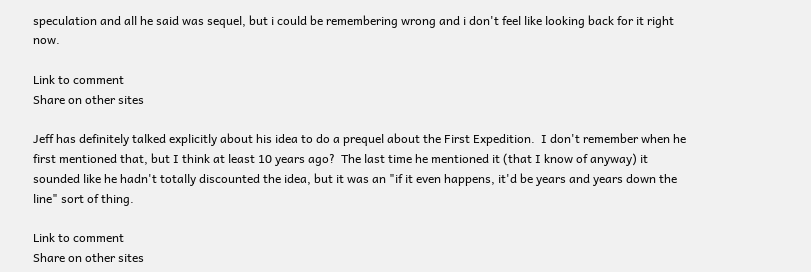speculation and all he said was sequel, but i could be remembering wrong and i don't feel like looking back for it right now.

Link to comment
Share on other sites

Jeff has definitely talked explicitly about his idea to do a prequel about the First Expedition.  I don't remember when he first mentioned that, but I think at least 10 years ago?  The last time he mentioned it (that I know of anyway) it sounded like he hadn't totally discounted the idea, but it was an "if it even happens, it'd be years and years down the line" sort of thing.

Link to comment
Share on other sites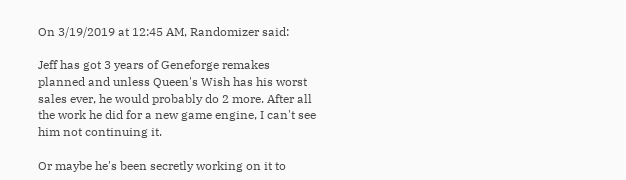On 3/19/2019 at 12:45 AM, Randomizer said:

Jeff has got 3 years of Geneforge remakes planned and unless Queen's Wish has his worst sales ever, he would probably do 2 more. After all the work he did for a new game engine, I can't see him not continuing it.

Or maybe he's been secretly working on it to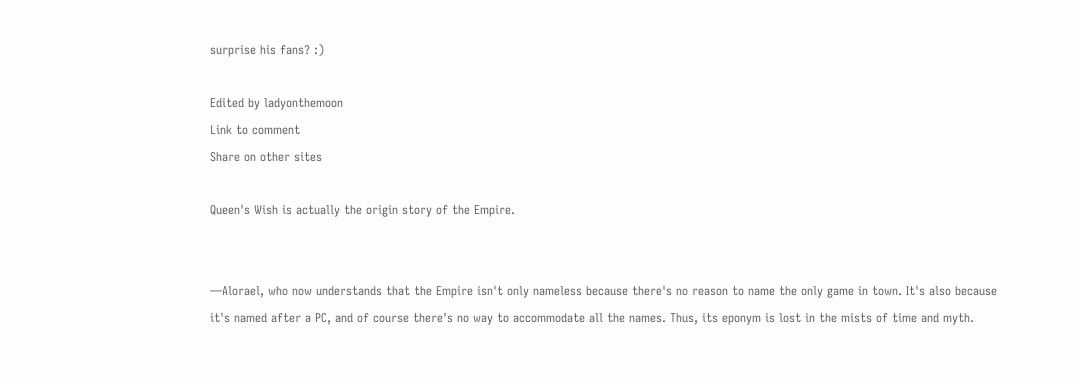surprise his fans? :)

Edited by ladyonthemoon
Link to comment
Share on other sites

Queen's Wish is actually the origin story of the Empire.


—Alorael, who now understands that the Empire isn't only nameless because there's no reason to name the only game in town. It's also because it's named after a PC, and of course there's no way to accommodate all the names. Thus, its eponym is lost in the mists of time and myth.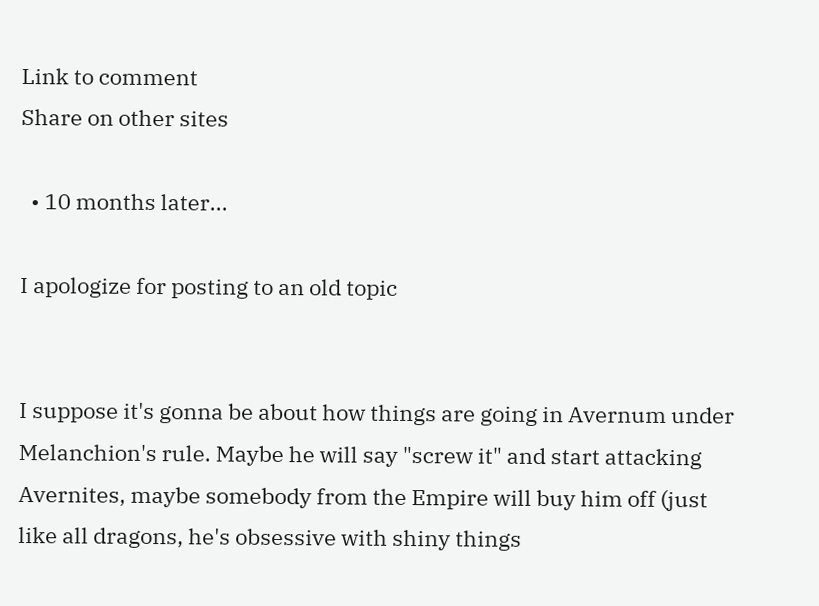Link to comment
Share on other sites

  • 10 months later...

I apologize for posting to an old topic


I suppose it's gonna be about how things are going in Avernum under Melanchion's rule. Maybe he will say "screw it" and start attacking Avernites, maybe somebody from the Empire will buy him off (just like all dragons, he's obsessive with shiny things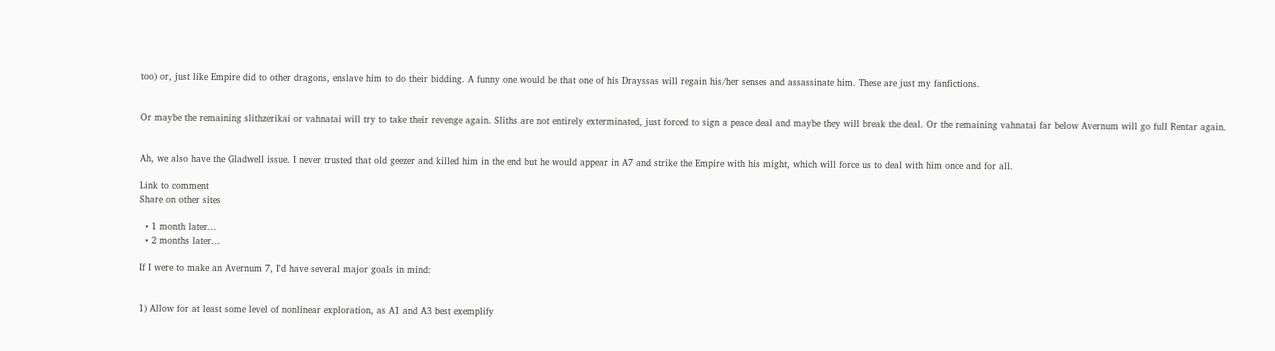too) or, just like Empire did to other dragons, enslave him to do their bidding. A funny one would be that one of his Drayssas will regain his/her senses and assassinate him. These are just my fanfictions.


Or maybe the remaining slithzerikai or vahnatai will try to take their revenge again. Sliths are not entirely exterminated, just forced to sign a peace deal and maybe they will break the deal. Or the remaining vahnatai far below Avernum will go full Rentar again.


Ah, we also have the Gladwell issue. I never trusted that old geezer and killed him in the end but he would appear in A7 and strike the Empire with his might, which will force us to deal with him once and for all.

Link to comment
Share on other sites

  • 1 month later...
  • 2 months later...

If I were to make an Avernum 7, I'd have several major goals in mind:


1) Allow for at least some level of nonlinear exploration, as A1 and A3 best exemplify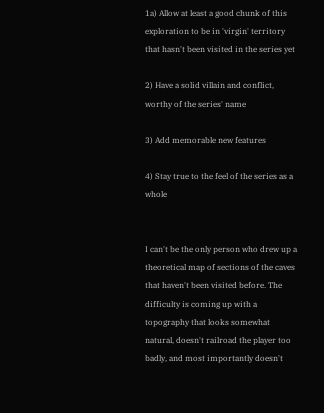1a) Allow at least a good chunk of this exploration to be in 'virgin' territory that hasn't been visited in the series yet

2) Have a solid villain and conflict, worthy of the series' name

3) Add memorable new features

4) Stay true to the feel of the series as a whole


I can't be the only person who drew up a theoretical map of sections of the caves that haven't been visited before. The difficulty is coming up with a topography that looks somewhat natural, doesn't railroad the player too badly, and most importantly doesn't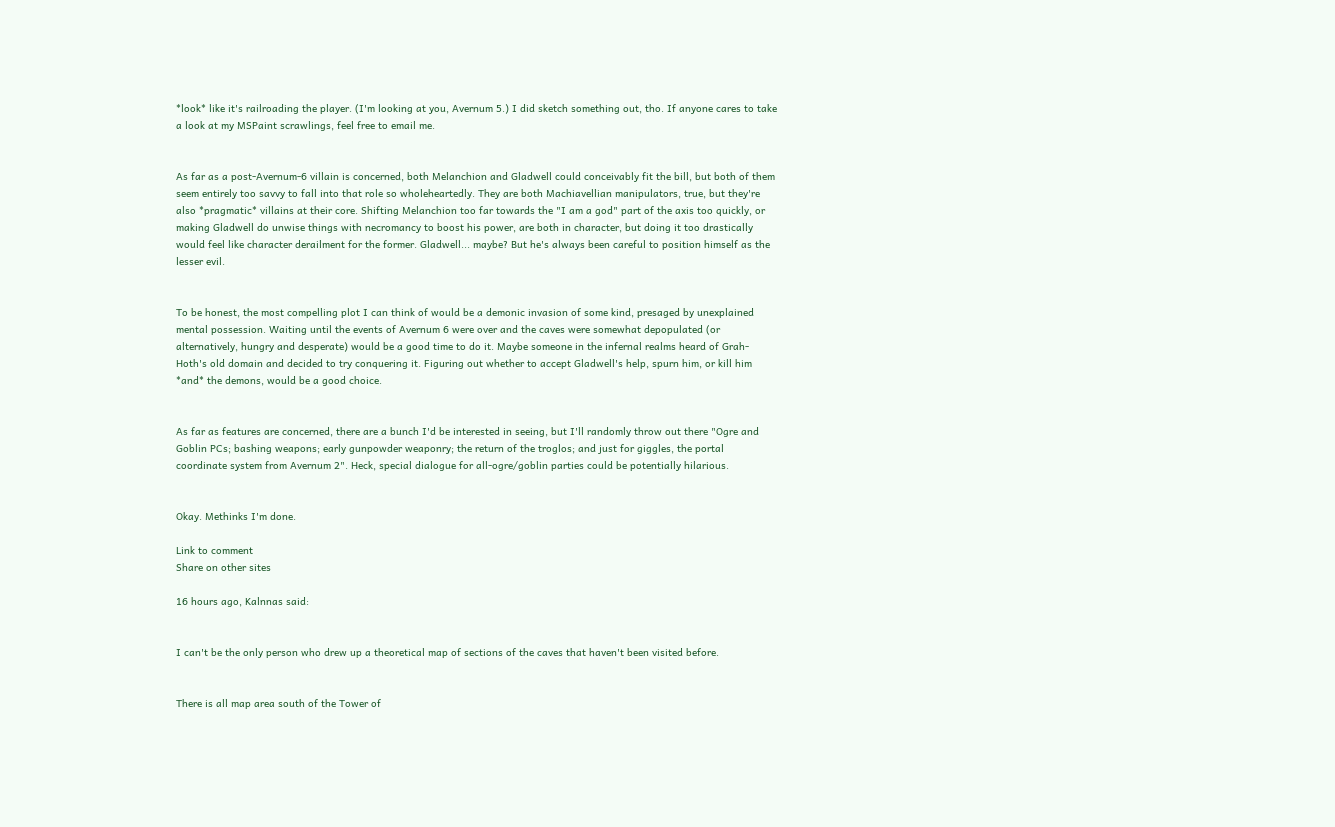*look* like it's railroading the player. (I'm looking at you, Avernum 5.) I did sketch something out, tho. If anyone cares to take a look at my MSPaint scrawlings, feel free to email me.


As far as a post-Avernum-6 villain is concerned, both Melanchion and Gladwell could conceivably fit the bill, but both of them seem entirely too savvy to fall into that role so wholeheartedly. They are both Machiavellian manipulators, true, but they're also *pragmatic* villains at their core. Shifting Melanchion too far towards the "I am a god" part of the axis too quickly, or making Gladwell do unwise things with necromancy to boost his power, are both in character, but doing it too drastically would feel like character derailment for the former. Gladwell... maybe? But he's always been careful to position himself as the lesser evil.


To be honest, the most compelling plot I can think of would be a demonic invasion of some kind, presaged by unexplained mental possession. Waiting until the events of Avernum 6 were over and the caves were somewhat depopulated (or alternatively, hungry and desperate) would be a good time to do it. Maybe someone in the infernal realms heard of Grah-Hoth's old domain and decided to try conquering it. Figuring out whether to accept Gladwell's help, spurn him, or kill him *and* the demons, would be a good choice.


As far as features are concerned, there are a bunch I'd be interested in seeing, but I'll randomly throw out there "Ogre and Goblin PCs; bashing weapons; early gunpowder weaponry; the return of the troglos; and just for giggles, the portal coordinate system from Avernum 2". Heck, special dialogue for all-ogre/goblin parties could be potentially hilarious.


Okay. Methinks I'm done.

Link to comment
Share on other sites

16 hours ago, Kalnnas said:


I can't be the only person who drew up a theoretical map of sections of the caves that haven't been visited before.


There is all map area south of the Tower of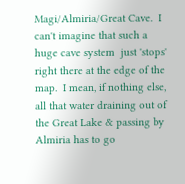Magi/Almiria/Great Cave.  I can't imagine that such a huge cave system  just 'stops' right there at the edge of the map.  I mean, if nothing else, all that water draining out of the Great Lake & passing by Almiria has to go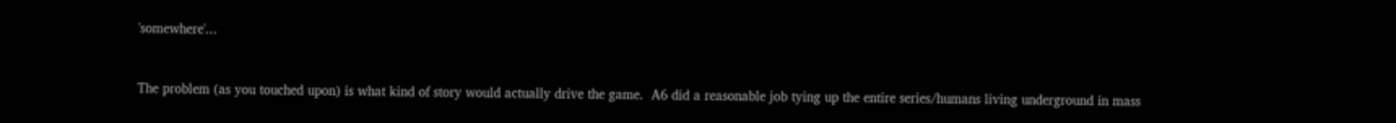'somewhere'...


The problem (as you touched upon) is what kind of story would actually drive the game.  A6 did a reasonable job tying up the entire series/humans living underground in mass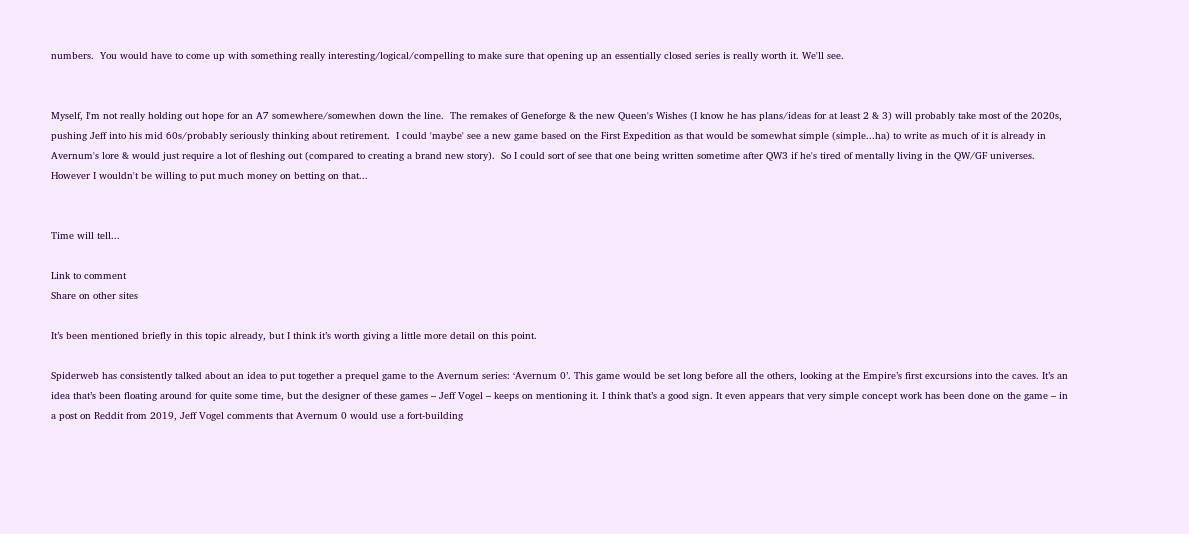numbers.  You would have to come up with something really interesting/logical/compelling to make sure that opening up an essentially closed series is really worth it. We'll see.


Myself, I'm not really holding out hope for an A7 somewhere/somewhen down the line.  The remakes of Geneforge & the new Queen's Wishes (I know he has plans/ideas for at least 2 & 3) will probably take most of the 2020s, pushing Jeff into his mid 60s/probably seriously thinking about retirement.  I could 'maybe' see a new game based on the First Expedition as that would be somewhat simple (simple...ha) to write as much of it is already in Avernum's lore & would just require a lot of fleshing out (compared to creating a brand new story).  So I could sort of see that one being written sometime after QW3 if he's tired of mentally living in the QW/GF universes.  However I wouldn't be willing to put much money on betting on that...


Time will tell...

Link to comment
Share on other sites

It’s been mentioned briefly in this topic already, but I think it’s worth giving a little more detail on this point.

Spiderweb has consistently talked about an idea to put together a prequel game to the Avernum series: ‘Avernum 0’. This game would be set long before all the others, looking at the Empire’s first excursions into the caves. It’s an idea that’s been floating around for quite some time, but the designer of these games – Jeff Vogel – keeps on mentioning it. I think that’s a good sign. It even appears that very simple concept work has been done on the game – in a post on Reddit from 2019, Jeff Vogel comments that Avernum 0 would use a fort-building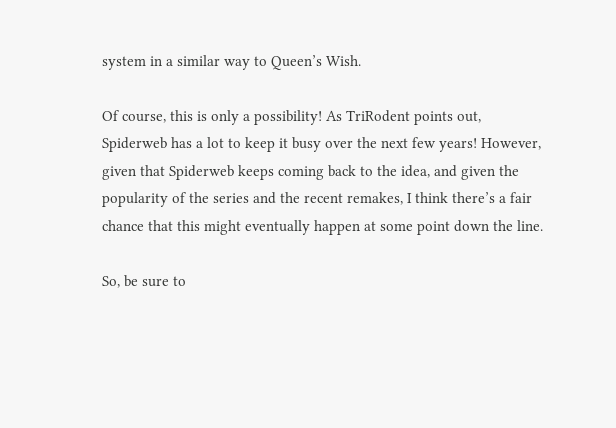system in a similar way to Queen’s Wish.

Of course, this is only a possibility! As TriRodent points out, Spiderweb has a lot to keep it busy over the next few years! However, given that Spiderweb keeps coming back to the idea, and given the popularity of the series and the recent remakes, I think there’s a fair chance that this might eventually happen at some point down the line.

So, be sure to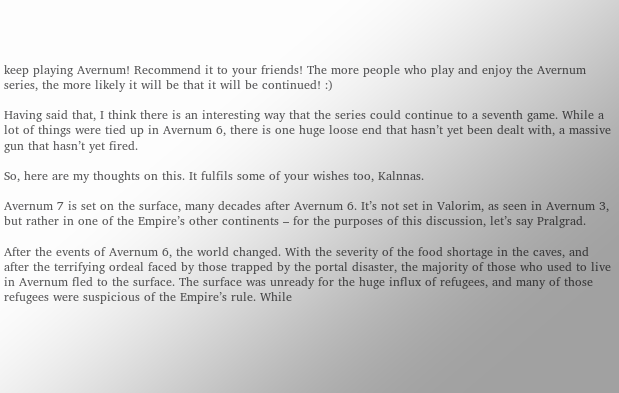keep playing Avernum! Recommend it to your friends! The more people who play and enjoy the Avernum series, the more likely it will be that it will be continued! :)

Having said that, I think there is an interesting way that the series could continue to a seventh game. While a lot of things were tied up in Avernum 6, there is one huge loose end that hasn’t yet been dealt with, a massive gun that hasn’t yet fired.

So, here are my thoughts on this. It fulfils some of your wishes too, Kalnnas.

Avernum 7 is set on the surface, many decades after Avernum 6. It’s not set in Valorim, as seen in Avernum 3, but rather in one of the Empire’s other continents – for the purposes of this discussion, let’s say Pralgrad.

After the events of Avernum 6, the world changed. With the severity of the food shortage in the caves, and after the terrifying ordeal faced by those trapped by the portal disaster, the majority of those who used to live in Avernum fled to the surface. The surface was unready for the huge influx of refugees, and many of those refugees were suspicious of the Empire’s rule. While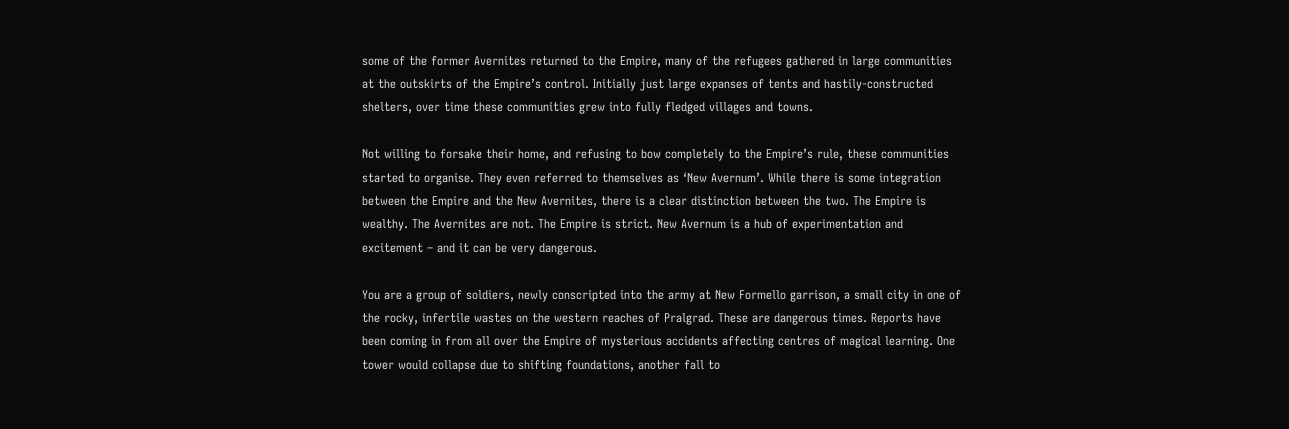some of the former Avernites returned to the Empire, many of the refugees gathered in large communities at the outskirts of the Empire’s control. Initially just large expanses of tents and hastily-constructed shelters, over time these communities grew into fully fledged villages and towns.

Not willing to forsake their home, and refusing to bow completely to the Empire’s rule, these communities started to organise. They even referred to themselves as ‘New Avernum’. While there is some integration between the Empire and the New Avernites, there is a clear distinction between the two. The Empire is wealthy. The Avernites are not. The Empire is strict. New Avernum is a hub of experimentation and excitement – and it can be very dangerous.

You are a group of soldiers, newly conscripted into the army at New Formello garrison, a small city in one of the rocky, infertile wastes on the western reaches of Pralgrad. These are dangerous times. Reports have been coming in from all over the Empire of mysterious accidents affecting centres of magical learning. One tower would collapse due to shifting foundations, another fall to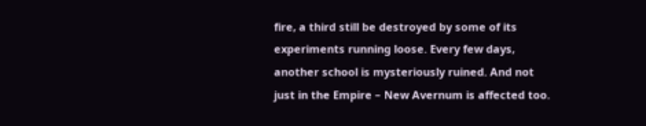fire, a third still be destroyed by some of its experiments running loose. Every few days, another school is mysteriously ruined. And not just in the Empire – New Avernum is affected too.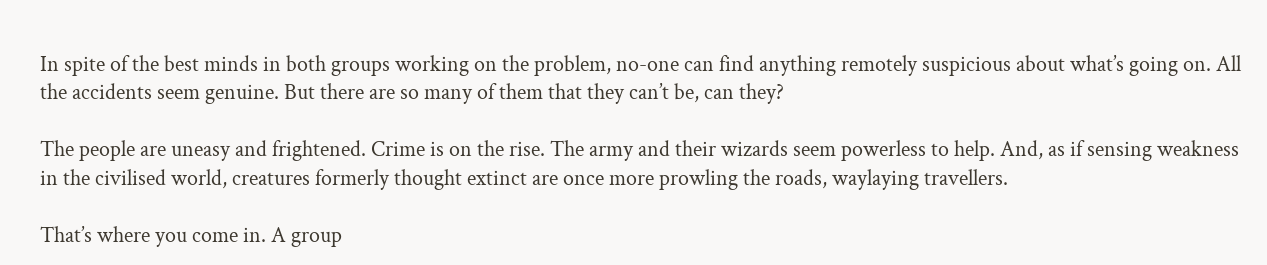In spite of the best minds in both groups working on the problem, no-one can find anything remotely suspicious about what’s going on. All the accidents seem genuine. But there are so many of them that they can’t be, can they?

The people are uneasy and frightened. Crime is on the rise. The army and their wizards seem powerless to help. And, as if sensing weakness in the civilised world, creatures formerly thought extinct are once more prowling the roads, waylaying travellers.

That’s where you come in. A group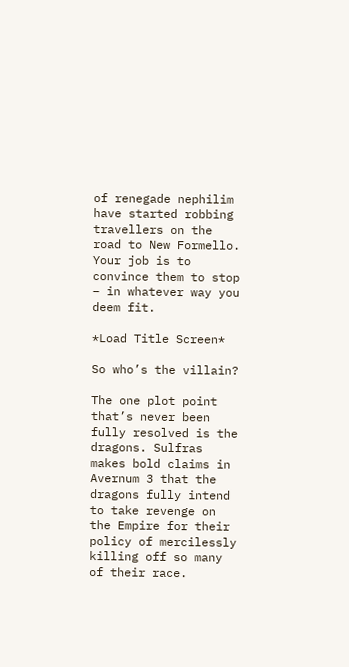of renegade nephilim have started robbing travellers on the road to New Formello. Your job is to convince them to stop – in whatever way you deem fit.

*Load Title Screen*

So who’s the villain?

The one plot point that’s never been fully resolved is the dragons. Sulfras makes bold claims in Avernum 3 that the dragons fully intend to take revenge on the Empire for their policy of mercilessly killing off so many of their race.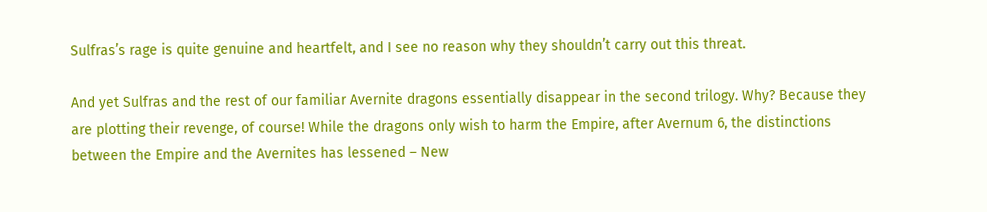Sulfras’s rage is quite genuine and heartfelt, and I see no reason why they shouldn’t carry out this threat.

And yet Sulfras and the rest of our familiar Avernite dragons essentially disappear in the second trilogy. Why? Because they are plotting their revenge, of course! While the dragons only wish to harm the Empire, after Avernum 6, the distinctions between the Empire and the Avernites has lessened – New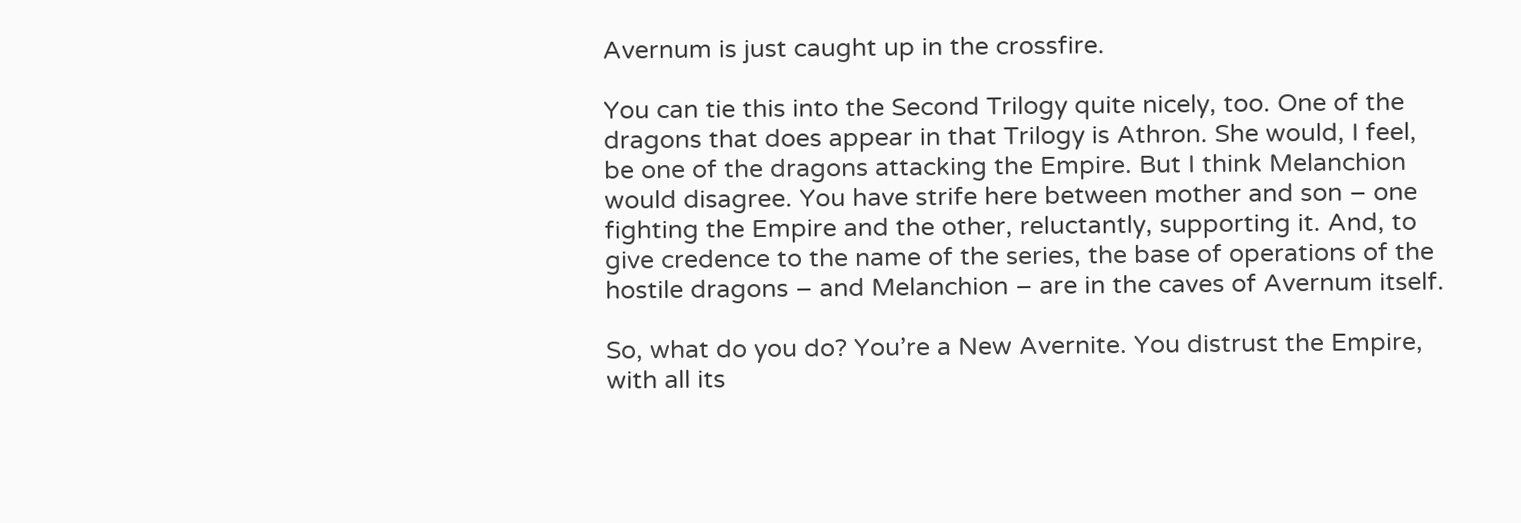Avernum is just caught up in the crossfire.

You can tie this into the Second Trilogy quite nicely, too. One of the dragons that does appear in that Trilogy is Athron. She would, I feel, be one of the dragons attacking the Empire. But I think Melanchion would disagree. You have strife here between mother and son – one fighting the Empire and the other, reluctantly, supporting it. And, to give credence to the name of the series, the base of operations of the hostile dragons – and Melanchion – are in the caves of Avernum itself.

So, what do you do? You’re a New Avernite. You distrust the Empire, with all its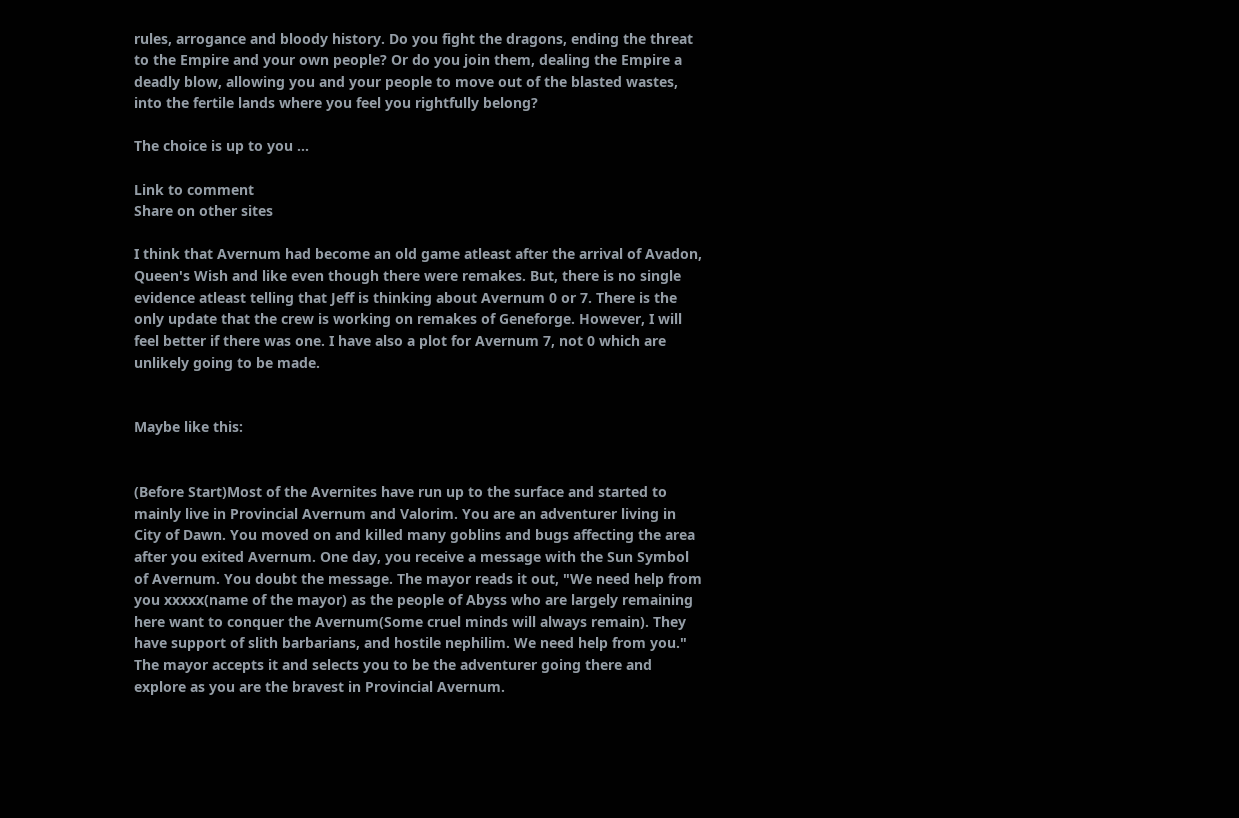rules, arrogance and bloody history. Do you fight the dragons, ending the threat to the Empire and your own people? Or do you join them, dealing the Empire a deadly blow, allowing you and your people to move out of the blasted wastes, into the fertile lands where you feel you rightfully belong?

The choice is up to you ...

Link to comment
Share on other sites

I think that Avernum had become an old game atleast after the arrival of Avadon, Queen's Wish and like even though there were remakes. But, there is no single evidence atleast telling that Jeff is thinking about Avernum 0 or 7. There is the only update that the crew is working on remakes of Geneforge. However, I will feel better if there was one. I have also a plot for Avernum 7, not 0 which are unlikely going to be made.


Maybe like this:


(Before Start)Most of the Avernites have run up to the surface and started to mainly live in Provincial Avernum and Valorim. You are an adventurer living in City of Dawn. You moved on and killed many goblins and bugs affecting the area after you exited Avernum. One day, you receive a message with the Sun Symbol of Avernum. You doubt the message. The mayor reads it out, "We need help from you xxxxx(name of the mayor) as the people of Abyss who are largely remaining here want to conquer the Avernum(Some cruel minds will always remain). They have support of slith barbarians, and hostile nephilim. We need help from you."  The mayor accepts it and selects you to be the adventurer going there and explore as you are the bravest in Provincial Avernum.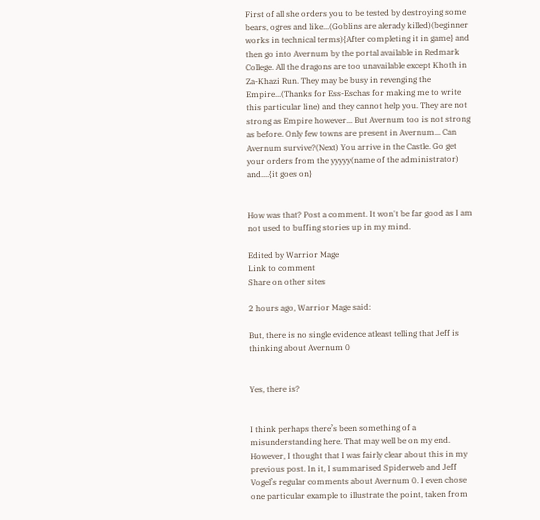First of all she orders you to be tested by destroying some bears, ogres and like...(Goblins are alerady killed)(beginner works in technical terms){After completing it in game} and then go into Avernum by the portal available in Redmark College. All the dragons are too unavailable except Khoth in Za-Khazi Run. They may be busy in revenging the Empire...(Thanks for Ess-Eschas for making me to write this particular line) and they cannot help you. They are not strong as Empire however... But Avernum too is not strong as before. Only few towns are present in Avernum... Can Avernum survive?(Next) You arrive in the Castle. Go get your orders from the yyyyy(name of the administrator) and....{it goes on}


How was that? Post a comment. It won't be far good as I am not used to buffing stories up in my mind.

Edited by Warrior Mage
Link to comment
Share on other sites

2 hours ago, Warrior Mage said:

But, there is no single evidence atleast telling that Jeff is thinking about Avernum 0


Yes, there is?


I think perhaps there’s been something of a misunderstanding here. That may well be on my end. However, I thought that I was fairly clear about this in my previous post. In it, I summarised Spiderweb and Jeff Vogel’s regular comments about Avernum 0. I even chose one particular example to illustrate the point, taken from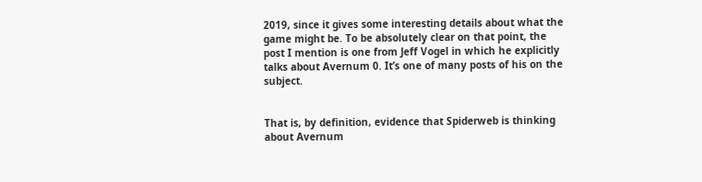2019, since it gives some interesting details about what the game might be. To be absolutely clear on that point, the post I mention is one from Jeff Vogel in which he explicitly talks about Avernum 0. It’s one of many posts of his on the subject.


That is, by definition, evidence that Spiderweb is thinking about Avernum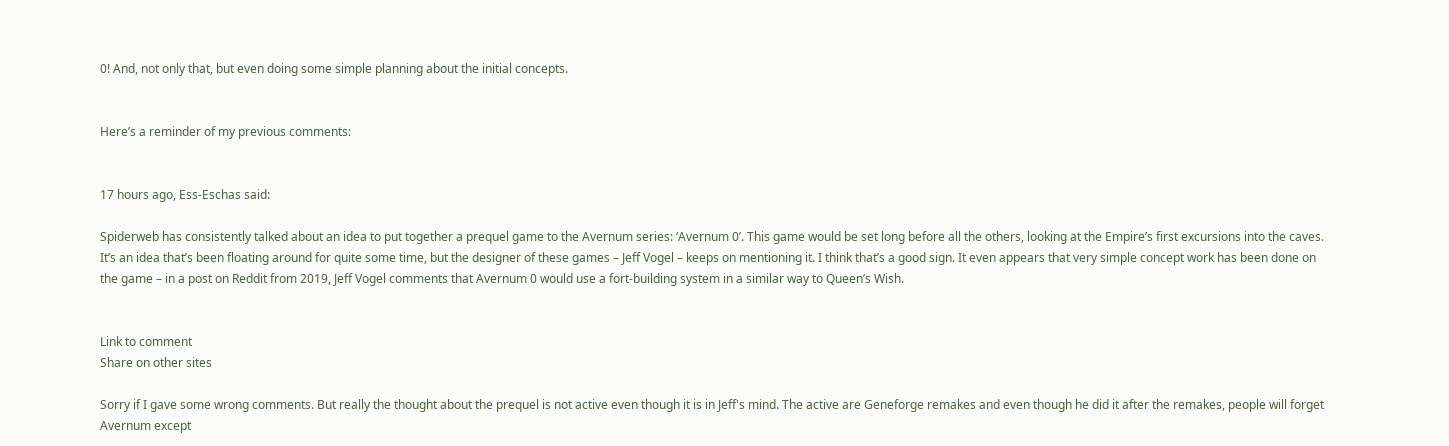0! And, not only that, but even doing some simple planning about the initial concepts.


Here’s a reminder of my previous comments:


17 hours ago, Ess-Eschas said:

Spiderweb has consistently talked about an idea to put together a prequel game to the Avernum series: ‘Avernum 0’. This game would be set long before all the others, looking at the Empire’s first excursions into the caves. It’s an idea that’s been floating around for quite some time, but the designer of these games – Jeff Vogel – keeps on mentioning it. I think that’s a good sign. It even appears that very simple concept work has been done on the game – in a post on Reddit from 2019, Jeff Vogel comments that Avernum 0 would use a fort-building system in a similar way to Queen’s Wish.


Link to comment
Share on other sites

Sorry if I gave some wrong comments. But really the thought about the prequel is not active even though it is in Jeff's mind. The active are Geneforge remakes and even though he did it after the remakes, people will forget Avernum except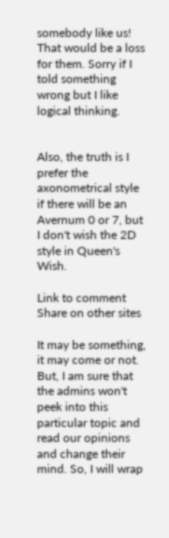somebody like us! That would be a loss for them. Sorry if I told something wrong but I like logical thinking.


Also, the truth is I prefer the axonometrical style if there will be an Avernum 0 or 7, but I don't wish the 2D style in Queen's Wish.

Link to comment
Share on other sites

It may be something, it may come or not. But, I am sure that the admins won't peek into this particular topic and read our opinions and change their mind. So, I will wrap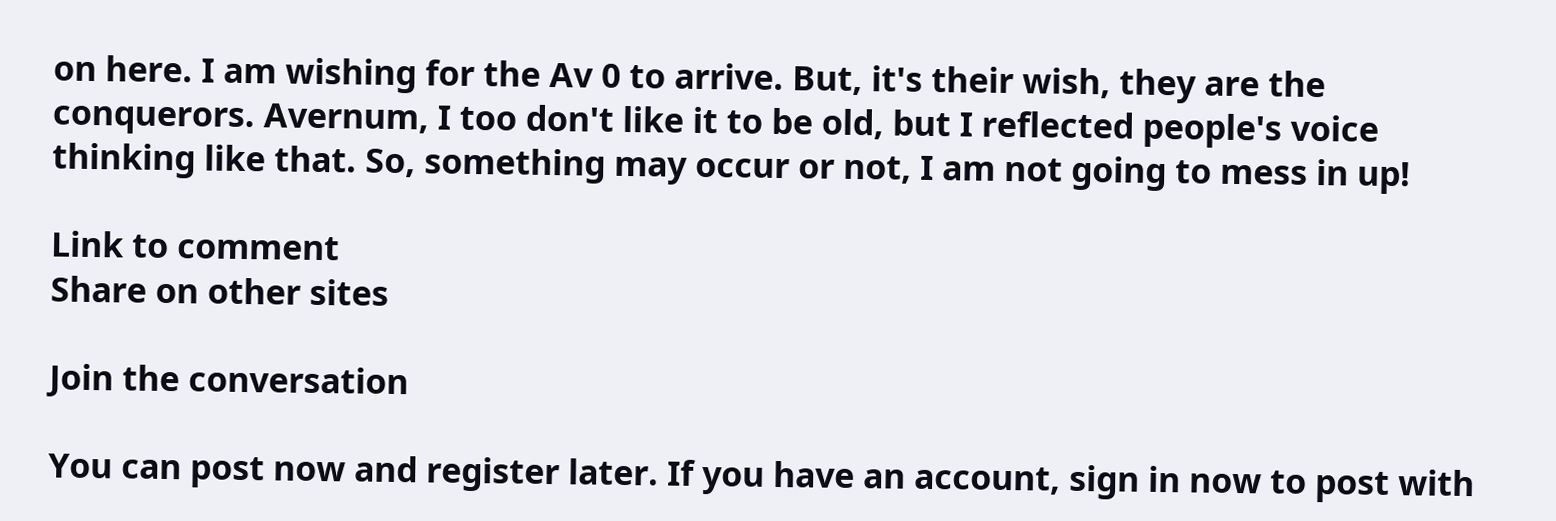on here. I am wishing for the Av 0 to arrive. But, it's their wish, they are the conquerors. Avernum, I too don't like it to be old, but I reflected people's voice thinking like that. So, something may occur or not, I am not going to mess in up!

Link to comment
Share on other sites

Join the conversation

You can post now and register later. If you have an account, sign in now to post with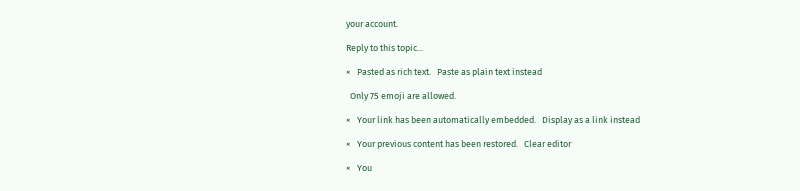your account.

Reply to this topic...

×   Pasted as rich text.   Paste as plain text instead

  Only 75 emoji are allowed.

×   Your link has been automatically embedded.   Display as a link instead

×   Your previous content has been restored.   Clear editor

×   You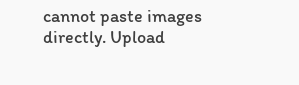cannot paste images directly. Upload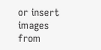or insert images from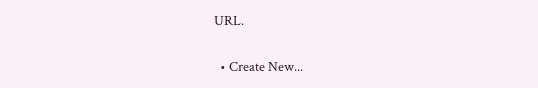URL.


  • Create New...